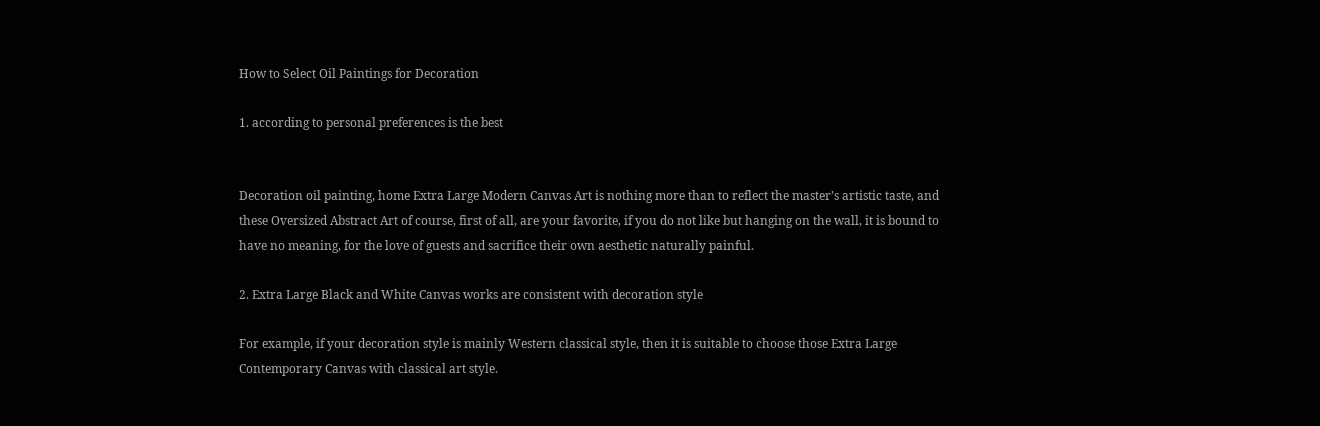How to Select Oil Paintings for Decoration

1. according to personal preferences is the best


Decoration oil painting, home Extra Large Modern Canvas Art is nothing more than to reflect the master’s artistic taste, and these Oversized Abstract Art of course, first of all, are your favorite, if you do not like but hanging on the wall, it is bound to have no meaning, for the love of guests and sacrifice their own aesthetic naturally painful.

2. Extra Large Black and White Canvas works are consistent with decoration style

For example, if your decoration style is mainly Western classical style, then it is suitable to choose those Extra Large Contemporary Canvas with classical art style.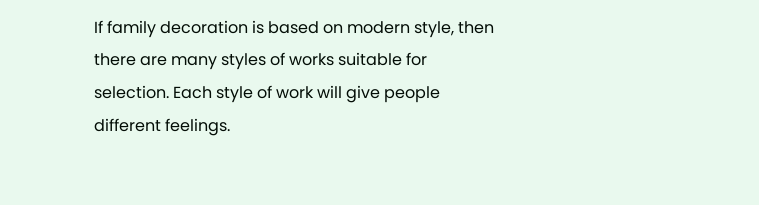If family decoration is based on modern style, then there are many styles of works suitable for selection. Each style of work will give people different feelings.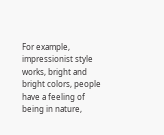For example, impressionist style works, bright and bright colors, people have a feeling of being in nature,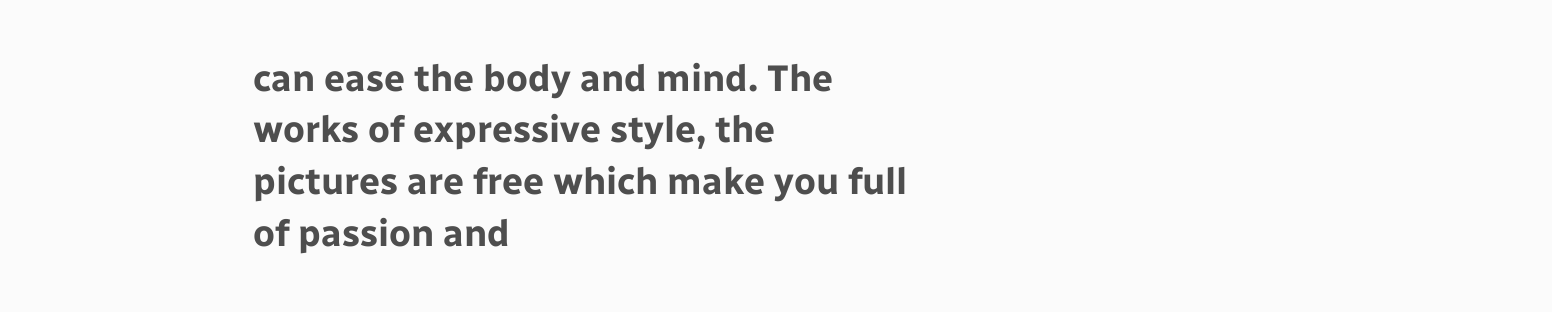can ease the body and mind. The works of expressive style, the pictures are free which make you full of passion and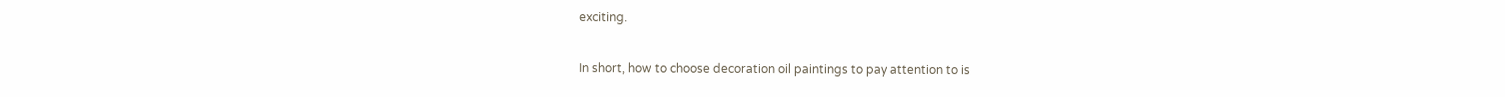exciting.

In short, how to choose decoration oil paintings to pay attention to is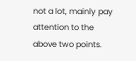not a lot, mainly pay attention to the above two points.